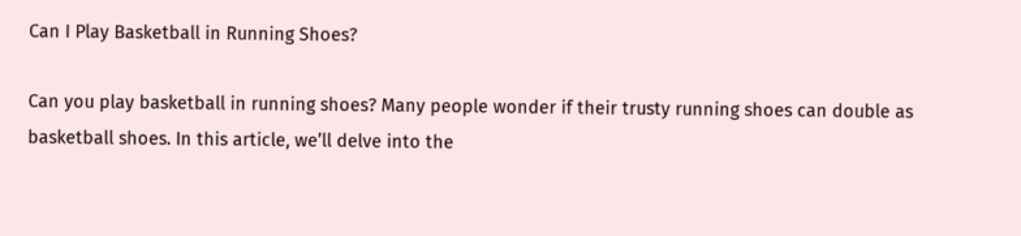Can I Play Basketball in Running Shoes?

Can you play basketball in running shoes? Many people wonder if their trusty running shoes can double as basketball shoes. In this article, we’ll delve into the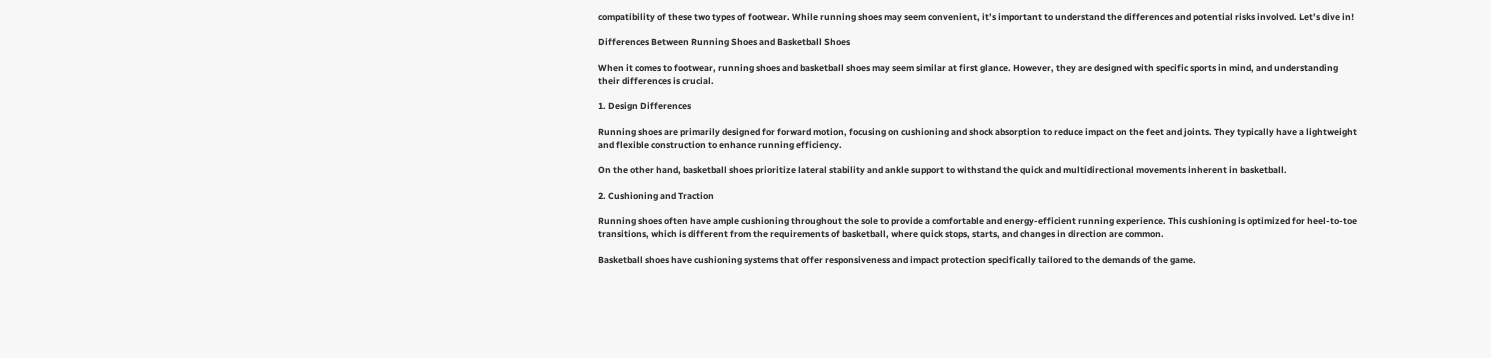compatibility of these two types of footwear. While running shoes may seem convenient, it’s important to understand the differences and potential risks involved. Let’s dive in!

Differences Between Running Shoes and Basketball Shoes

When it comes to footwear, running shoes and basketball shoes may seem similar at first glance. However, they are designed with specific sports in mind, and understanding their differences is crucial.

1. Design Differences

Running shoes are primarily designed for forward motion, focusing on cushioning and shock absorption to reduce impact on the feet and joints. They typically have a lightweight and flexible construction to enhance running efficiency.

On the other hand, basketball shoes prioritize lateral stability and ankle support to withstand the quick and multidirectional movements inherent in basketball.

2. Cushioning and Traction

Running shoes often have ample cushioning throughout the sole to provide a comfortable and energy-efficient running experience. This cushioning is optimized for heel-to-toe transitions, which is different from the requirements of basketball, where quick stops, starts, and changes in direction are common.

Basketball shoes have cushioning systems that offer responsiveness and impact protection specifically tailored to the demands of the game.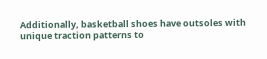Additionally, basketball shoes have outsoles with unique traction patterns to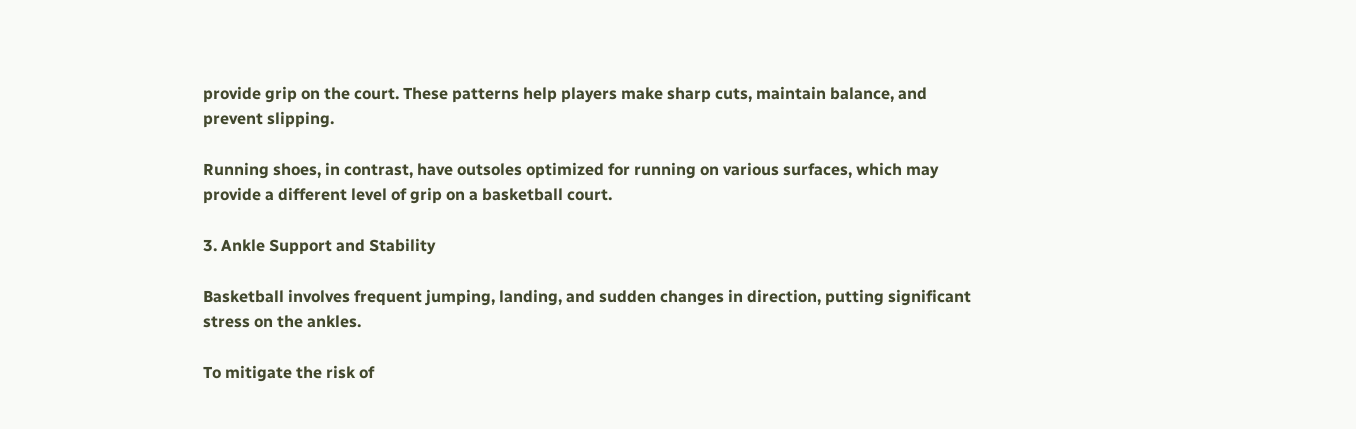provide grip on the court. These patterns help players make sharp cuts, maintain balance, and prevent slipping.

Running shoes, in contrast, have outsoles optimized for running on various surfaces, which may provide a different level of grip on a basketball court.

3. Ankle Support and Stability

Basketball involves frequent jumping, landing, and sudden changes in direction, putting significant stress on the ankles.

To mitigate the risk of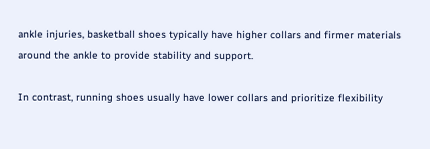ankle injuries, basketball shoes typically have higher collars and firmer materials around the ankle to provide stability and support.

In contrast, running shoes usually have lower collars and prioritize flexibility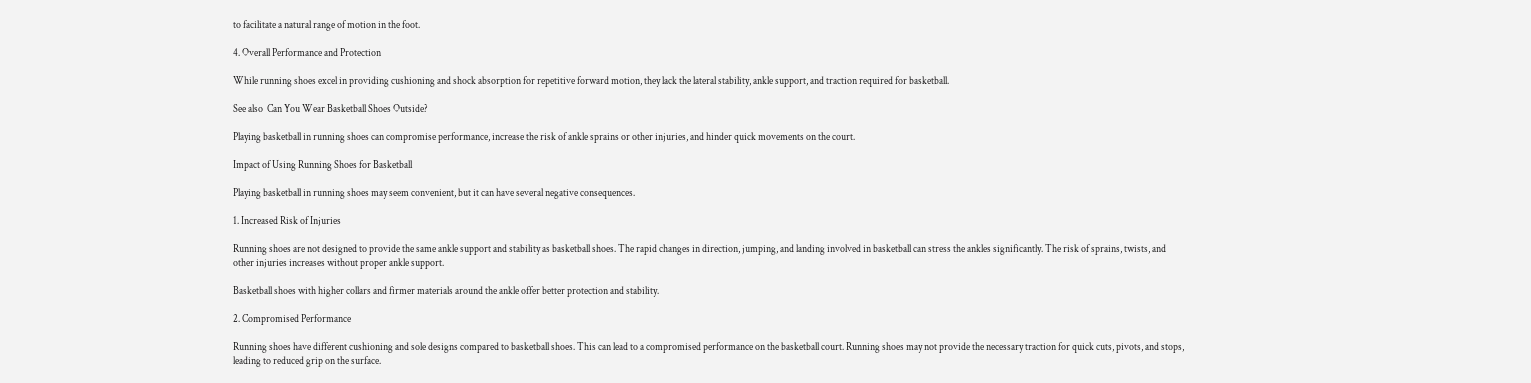to facilitate a natural range of motion in the foot.

4. Overall Performance and Protection

While running shoes excel in providing cushioning and shock absorption for repetitive forward motion, they lack the lateral stability, ankle support, and traction required for basketball.

See also  Can You Wear Basketball Shoes Outside?

Playing basketball in running shoes can compromise performance, increase the risk of ankle sprains or other injuries, and hinder quick movements on the court.

Impact of Using Running Shoes for Basketball

Playing basketball in running shoes may seem convenient, but it can have several negative consequences.

1. Increased Risk of Injuries

Running shoes are not designed to provide the same ankle support and stability as basketball shoes. The rapid changes in direction, jumping, and landing involved in basketball can stress the ankles significantly. The risk of sprains, twists, and other injuries increases without proper ankle support.

Basketball shoes with higher collars and firmer materials around the ankle offer better protection and stability.

2. Compromised Performance

Running shoes have different cushioning and sole designs compared to basketball shoes. This can lead to a compromised performance on the basketball court. Running shoes may not provide the necessary traction for quick cuts, pivots, and stops, leading to reduced grip on the surface.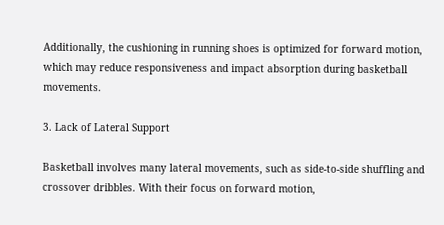Additionally, the cushioning in running shoes is optimized for forward motion, which may reduce responsiveness and impact absorption during basketball movements.

3. Lack of Lateral Support

Basketball involves many lateral movements, such as side-to-side shuffling and crossover dribbles. With their focus on forward motion,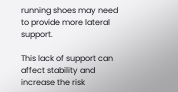running shoes may need to provide more lateral support.

This lack of support can affect stability and increase the risk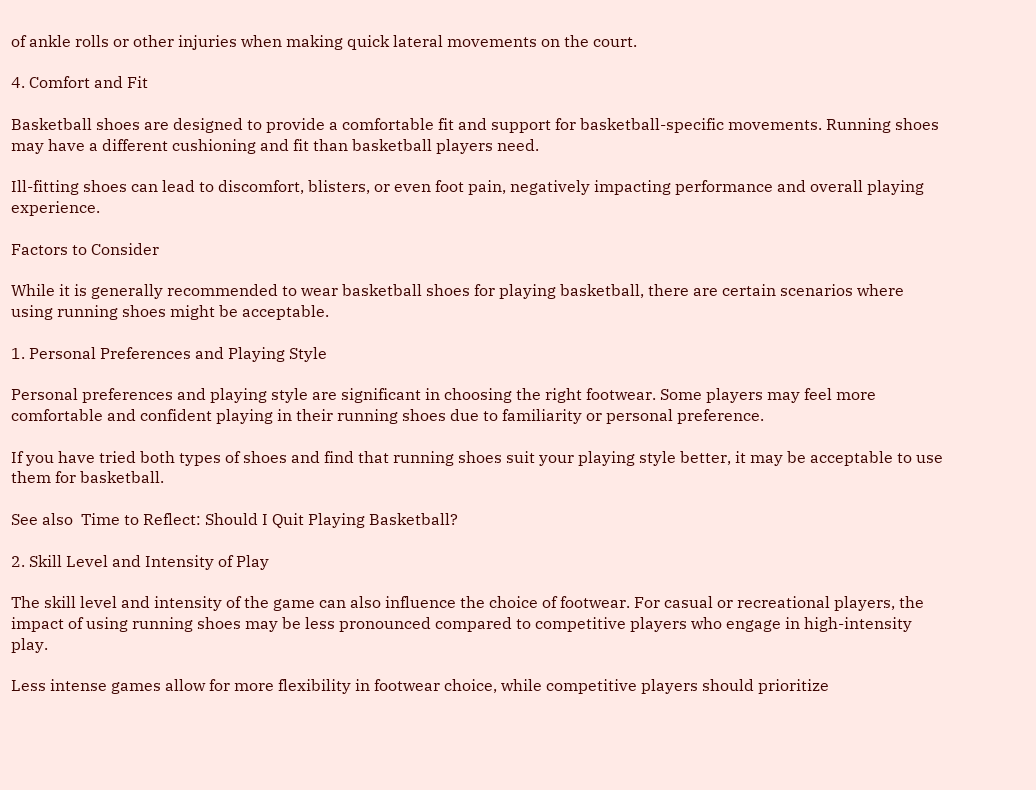of ankle rolls or other injuries when making quick lateral movements on the court.

4. Comfort and Fit

Basketball shoes are designed to provide a comfortable fit and support for basketball-specific movements. Running shoes may have a different cushioning and fit than basketball players need.

Ill-fitting shoes can lead to discomfort, blisters, or even foot pain, negatively impacting performance and overall playing experience.

Factors to Consider

While it is generally recommended to wear basketball shoes for playing basketball, there are certain scenarios where using running shoes might be acceptable.

1. Personal Preferences and Playing Style

Personal preferences and playing style are significant in choosing the right footwear. Some players may feel more comfortable and confident playing in their running shoes due to familiarity or personal preference.

If you have tried both types of shoes and find that running shoes suit your playing style better, it may be acceptable to use them for basketball.

See also  Time to Reflect: Should I Quit Playing Basketball?

2. Skill Level and Intensity of Play

The skill level and intensity of the game can also influence the choice of footwear. For casual or recreational players, the impact of using running shoes may be less pronounced compared to competitive players who engage in high-intensity play.

Less intense games allow for more flexibility in footwear choice, while competitive players should prioritize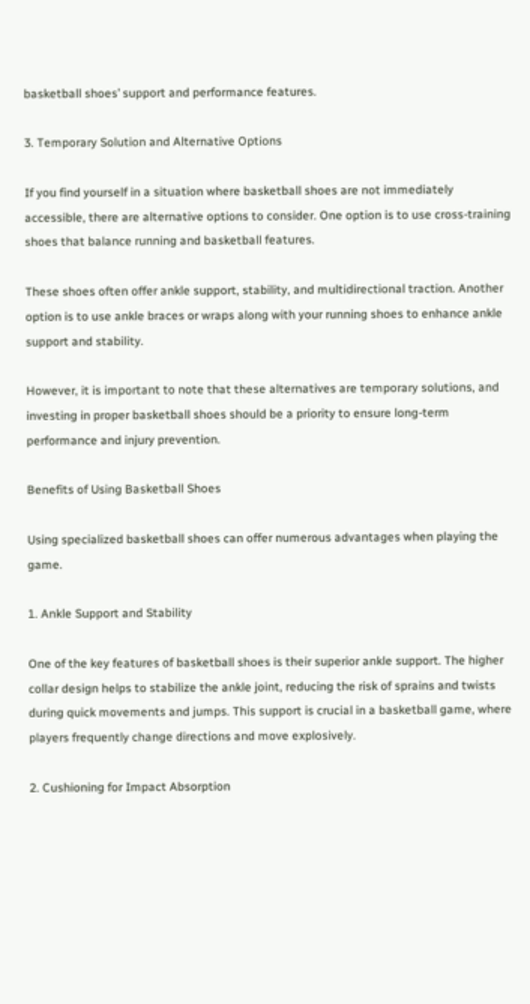basketball shoes’ support and performance features.

3. Temporary Solution and Alternative Options

If you find yourself in a situation where basketball shoes are not immediately accessible, there are alternative options to consider. One option is to use cross-training shoes that balance running and basketball features.

These shoes often offer ankle support, stability, and multidirectional traction. Another option is to use ankle braces or wraps along with your running shoes to enhance ankle support and stability.

However, it is important to note that these alternatives are temporary solutions, and investing in proper basketball shoes should be a priority to ensure long-term performance and injury prevention.

Benefits of Using Basketball Shoes

Using specialized basketball shoes can offer numerous advantages when playing the game.

1. Ankle Support and Stability

One of the key features of basketball shoes is their superior ankle support. The higher collar design helps to stabilize the ankle joint, reducing the risk of sprains and twists during quick movements and jumps. This support is crucial in a basketball game, where players frequently change directions and move explosively.

2. Cushioning for Impact Absorption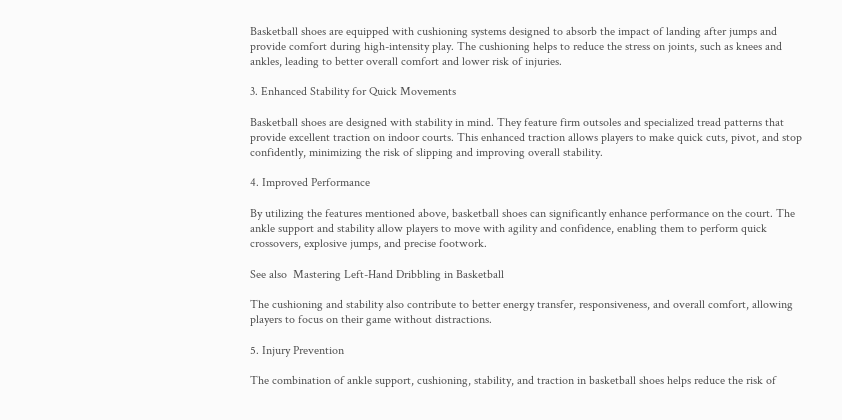Basketball shoes are equipped with cushioning systems designed to absorb the impact of landing after jumps and provide comfort during high-intensity play. The cushioning helps to reduce the stress on joints, such as knees and ankles, leading to better overall comfort and lower risk of injuries.

3. Enhanced Stability for Quick Movements

Basketball shoes are designed with stability in mind. They feature firm outsoles and specialized tread patterns that provide excellent traction on indoor courts. This enhanced traction allows players to make quick cuts, pivot, and stop confidently, minimizing the risk of slipping and improving overall stability.

4. Improved Performance

By utilizing the features mentioned above, basketball shoes can significantly enhance performance on the court. The ankle support and stability allow players to move with agility and confidence, enabling them to perform quick crossovers, explosive jumps, and precise footwork.

See also  Mastering Left-Hand Dribbling in Basketball

The cushioning and stability also contribute to better energy transfer, responsiveness, and overall comfort, allowing players to focus on their game without distractions.

5. Injury Prevention

The combination of ankle support, cushioning, stability, and traction in basketball shoes helps reduce the risk of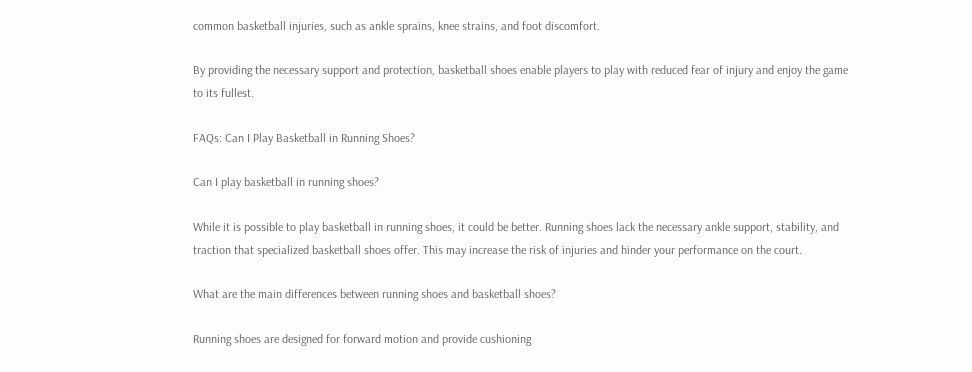common basketball injuries, such as ankle sprains, knee strains, and foot discomfort.

By providing the necessary support and protection, basketball shoes enable players to play with reduced fear of injury and enjoy the game to its fullest.

FAQs: Can I Play Basketball in Running Shoes?

Can I play basketball in running shoes?

While it is possible to play basketball in running shoes, it could be better. Running shoes lack the necessary ankle support, stability, and traction that specialized basketball shoes offer. This may increase the risk of injuries and hinder your performance on the court.

What are the main differences between running shoes and basketball shoes?

Running shoes are designed for forward motion and provide cushioning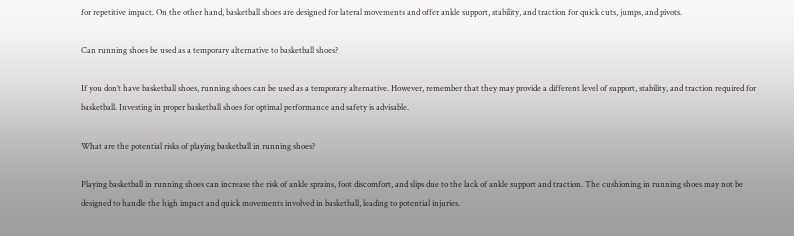for repetitive impact. On the other hand, basketball shoes are designed for lateral movements and offer ankle support, stability, and traction for quick cuts, jumps, and pivots.

Can running shoes be used as a temporary alternative to basketball shoes?

If you don’t have basketball shoes, running shoes can be used as a temporary alternative. However, remember that they may provide a different level of support, stability, and traction required for basketball. Investing in proper basketball shoes for optimal performance and safety is advisable.

What are the potential risks of playing basketball in running shoes?

Playing basketball in running shoes can increase the risk of ankle sprains, foot discomfort, and slips due to the lack of ankle support and traction. The cushioning in running shoes may not be designed to handle the high impact and quick movements involved in basketball, leading to potential injuries.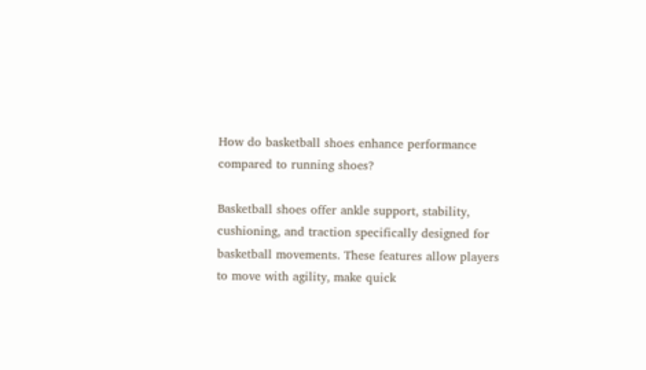How do basketball shoes enhance performance compared to running shoes?

Basketball shoes offer ankle support, stability, cushioning, and traction specifically designed for basketball movements. These features allow players to move with agility, make quick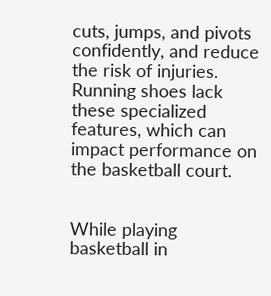cuts, jumps, and pivots confidently, and reduce the risk of injuries. Running shoes lack these specialized features, which can impact performance on the basketball court.


While playing basketball in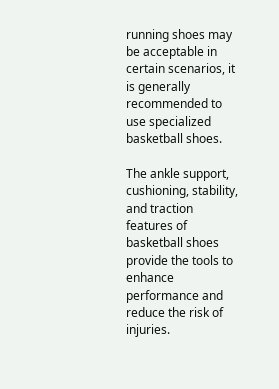running shoes may be acceptable in certain scenarios, it is generally recommended to use specialized basketball shoes.

The ankle support, cushioning, stability, and traction features of basketball shoes provide the tools to enhance performance and reduce the risk of injuries.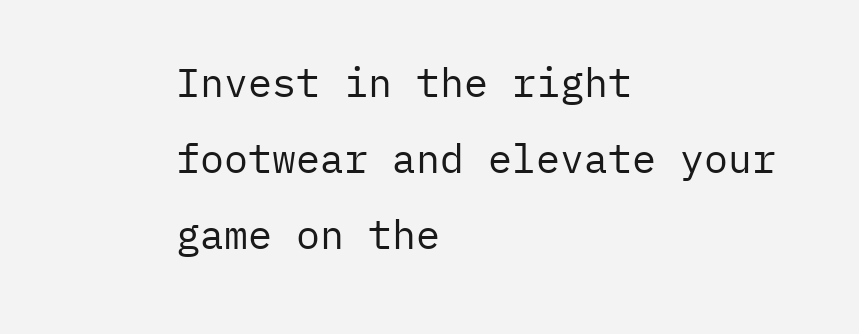Invest in the right footwear and elevate your game on the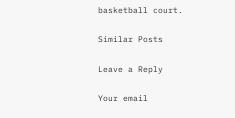basketball court.

Similar Posts

Leave a Reply

Your email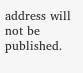address will not be published.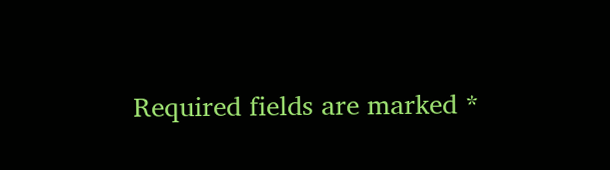Required fields are marked *